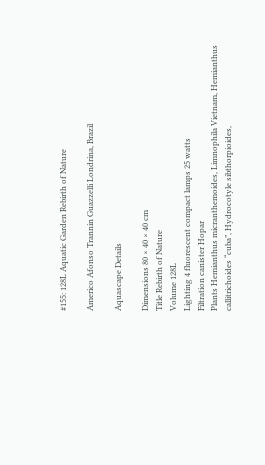#155: 128L Aquatic Garden Rebirth of Nature

Americo Afonso Trannin Guazzelli Londrina, Brazil

Aquascape Details

Dimensions 80 × 40 × 40 cm
Title Rebirth of Nature
Volume 128L
Lighting 4 fluorescent compact lamps 25 watts
Filtration canister Hopar
Plants Hemianthus micranthemoides, Limnophila Vietnam, Hemianthus callitrichoides “cuba”, Hydrocotyle sibthorpioides,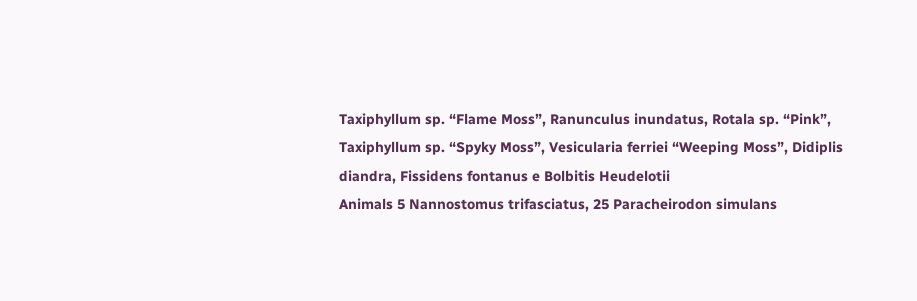Taxiphyllum sp. “Flame Moss”, Ranunculus inundatus, Rotala sp. “Pink”, Taxiphyllum sp. “Spyky Moss”, Vesicularia ferriei “Weeping Moss”, Didiplis diandra, Fissidens fontanus e Bolbitis Heudelotii
Animals 5 Nannostomus trifasciatus, 25 Paracheirodon simulans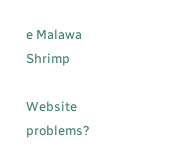e Malawa Shrimp

Website problems?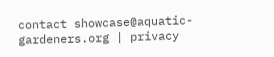contact showcase@aquatic-gardeners.org | privacy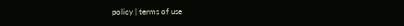policy | terms of use